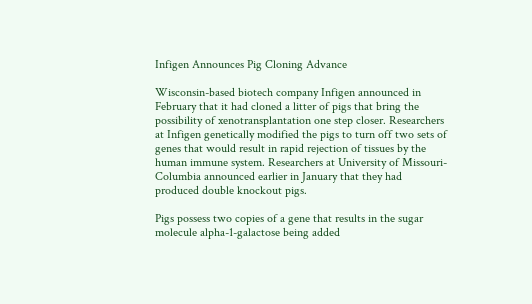Infigen Announces Pig Cloning Advance

Wisconsin-based biotech company Infigen announced in February that it had cloned a litter of pigs that bring the possibility of xenotransplantation one step closer. Researchers at Infigen genetically modified the pigs to turn off two sets of genes that would result in rapid rejection of tissues by the human immune system. Researchers at University of Missouri-Columbia announced earlier in January that they had produced double knockout pigs.

Pigs possess two copies of a gene that results in the sugar molecule alpha-1-galactose being added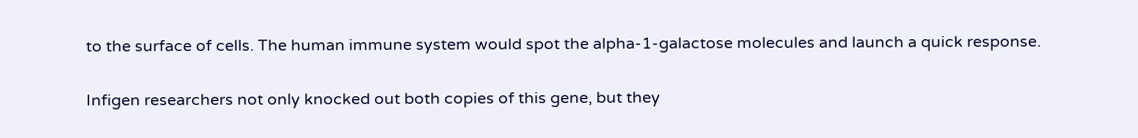to the surface of cells. The human immune system would spot the alpha-1-galactose molecules and launch a quick response.

Infigen researchers not only knocked out both copies of this gene, but they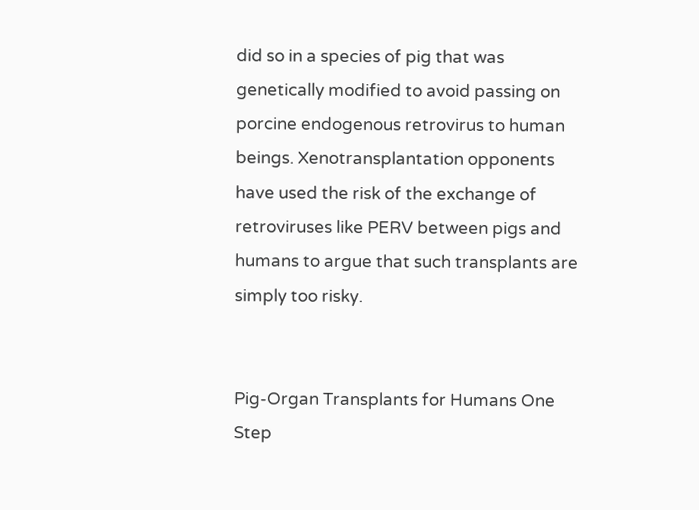did so in a species of pig that was genetically modified to avoid passing on porcine endogenous retrovirus to human beings. Xenotransplantation opponents have used the risk of the exchange of retroviruses like PERV between pigs and humans to argue that such transplants are simply too risky.


Pig-Organ Transplants for Humans One Step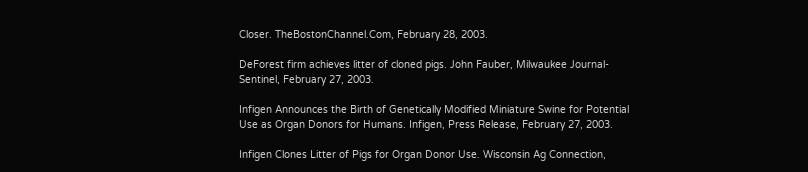Closer. TheBostonChannel.Com, February 28, 2003.

DeForest firm achieves litter of cloned pigs. John Fauber, Milwaukee Journal-Sentinel, February 27, 2003.

Infigen Announces the Birth of Genetically Modified Miniature Swine for Potential Use as Organ Donors for Humans. Infigen, Press Release, February 27, 2003.

Infigen Clones Litter of Pigs for Organ Donor Use. Wisconsin Ag Connection,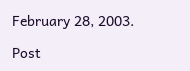February 28, 2003.

Post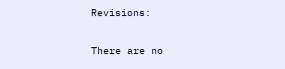Revisions:

There are no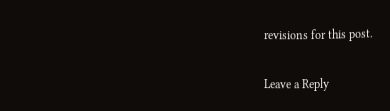revisions for this post.

Leave a Reply